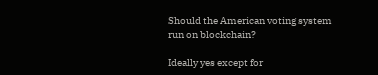Should the American voting system run on blockchain?

Ideally yes except for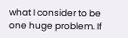what I consider to be one huge problem. If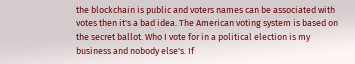the blockchain is public and voters names can be associated with votes then it's a bad idea. The American voting system is based on the secret ballot. Who I vote for in a political election is my business and nobody else's. If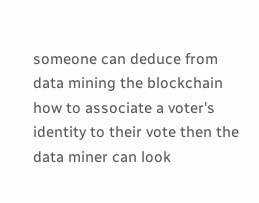someone can deduce from data mining the blockchain how to associate a voter's identity to their vote then the data miner can look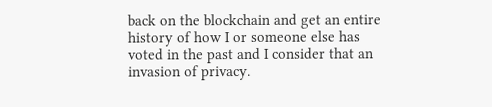back on the blockchain and get an entire history of how I or someone else has voted in the past and I consider that an invasion of privacy.